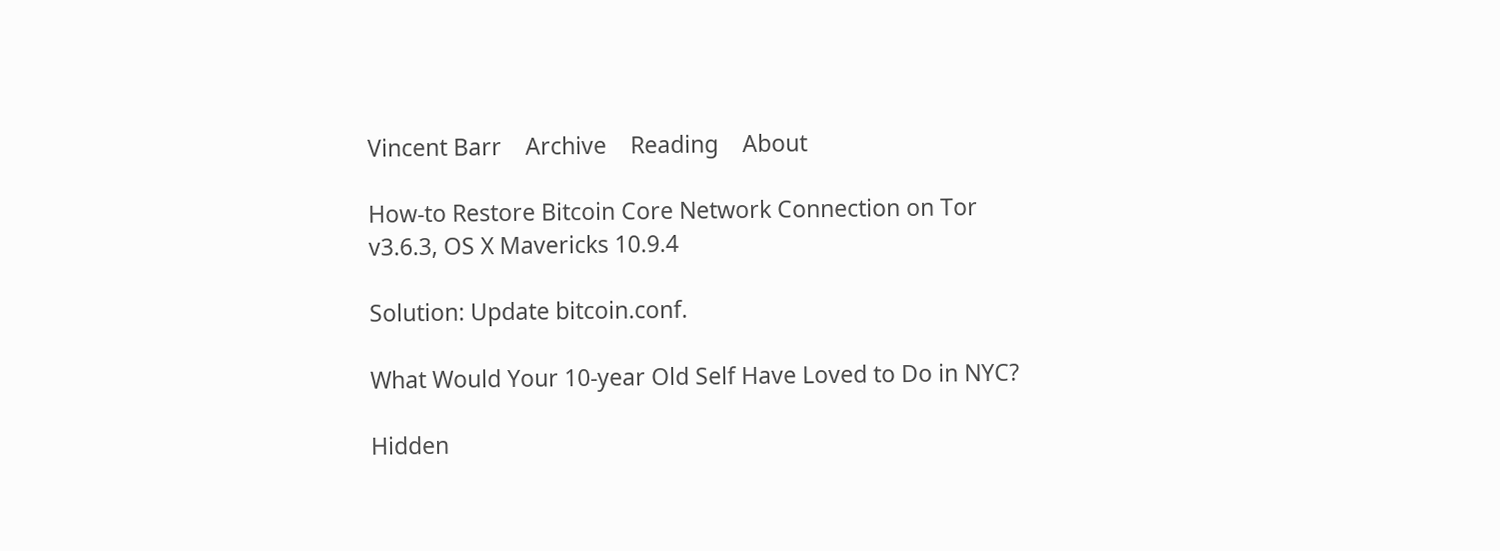Vincent Barr    Archive    Reading    About

How-to Restore Bitcoin Core Network Connection on Tor v3.6.3, OS X Mavericks 10.9.4

Solution: Update bitcoin.conf.

What Would Your 10-year Old Self Have Loved to Do in NYC?

Hidden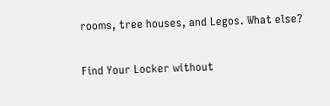rooms, tree houses, and Legos. What else?

Find Your Locker without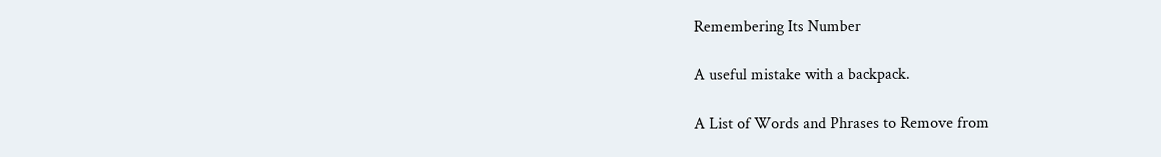Remembering Its Number

A useful mistake with a backpack.

A List of Words and Phrases to Remove from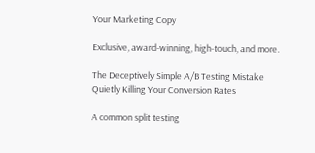Your Marketing Copy

Exclusive, award-winning, high-touch, and more.

The Deceptively Simple A/B Testing Mistake Quietly Killing Your Conversion Rates

A common split testing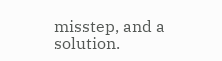misstep, and a solution.